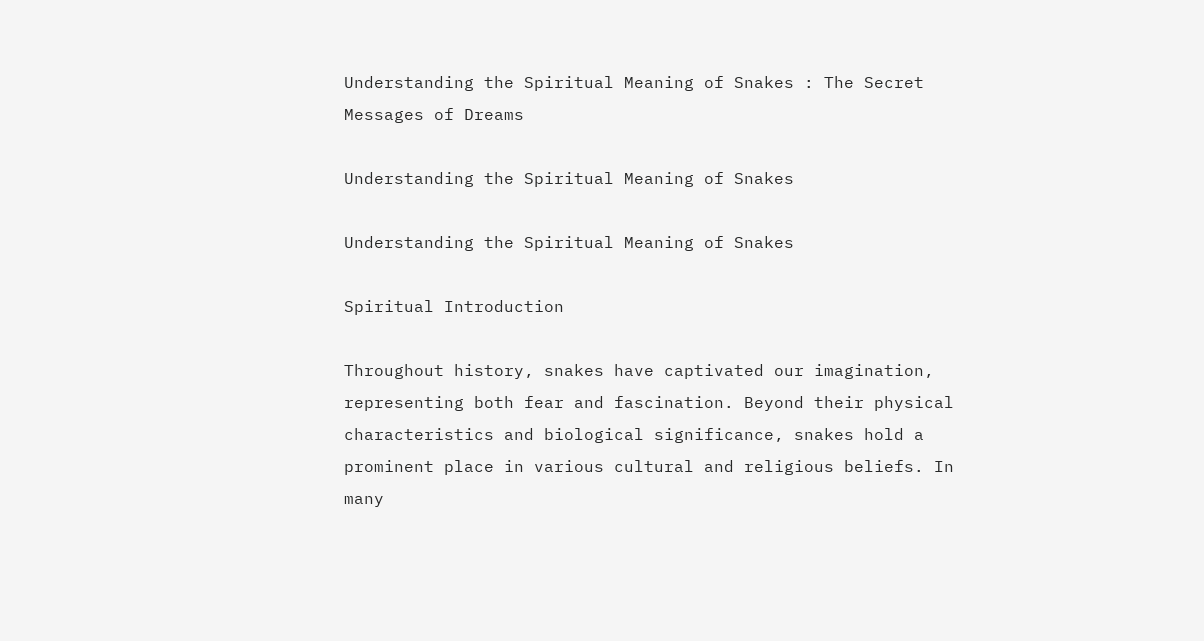Understanding the Spiritual Meaning of Snakes : The Secret Messages of Dreams

Understanding the Spiritual Meaning of Snakes

Understanding the Spiritual Meaning of Snakes

Spiritual Introduction

Throughout history, snakes have captivated our imagination, representing both fear and fascination. Beyond their physical characteristics and biological significance, snakes hold a prominent place in various cultural and religious beliefs. In many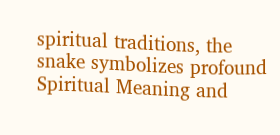spiritual traditions, the snake symbolizes profound Spiritual Meaning and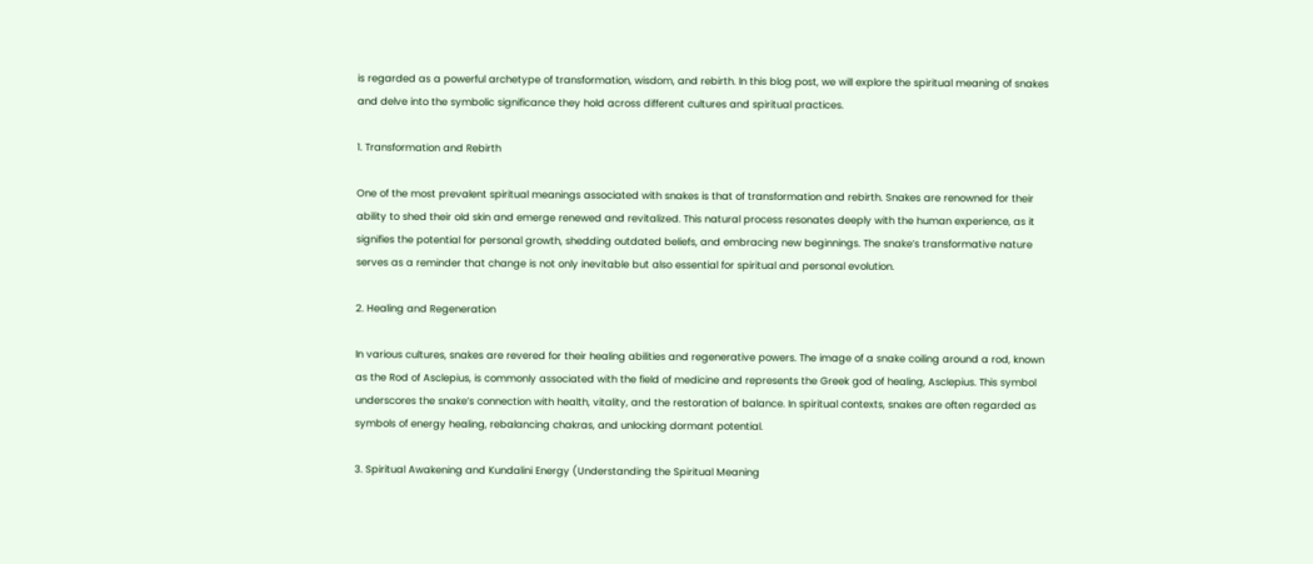is regarded as a powerful archetype of transformation, wisdom, and rebirth. In this blog post, we will explore the spiritual meaning of snakes and delve into the symbolic significance they hold across different cultures and spiritual practices.

1. Transformation and Rebirth

One of the most prevalent spiritual meanings associated with snakes is that of transformation and rebirth. Snakes are renowned for their ability to shed their old skin and emerge renewed and revitalized. This natural process resonates deeply with the human experience, as it signifies the potential for personal growth, shedding outdated beliefs, and embracing new beginnings. The snake’s transformative nature serves as a reminder that change is not only inevitable but also essential for spiritual and personal evolution.

2. Healing and Regeneration

In various cultures, snakes are revered for their healing abilities and regenerative powers. The image of a snake coiling around a rod, known as the Rod of Asclepius, is commonly associated with the field of medicine and represents the Greek god of healing, Asclepius. This symbol underscores the snake’s connection with health, vitality, and the restoration of balance. In spiritual contexts, snakes are often regarded as symbols of energy healing, rebalancing chakras, and unlocking dormant potential.

3. Spiritual Awakening and Kundalini Energy (Understanding the Spiritual Meaning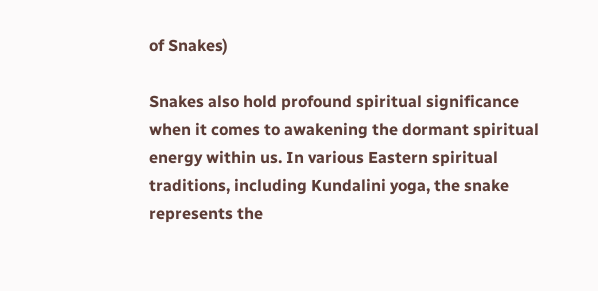of Snakes)

Snakes also hold profound spiritual significance when it comes to awakening the dormant spiritual energy within us. In various Eastern spiritual traditions, including Kundalini yoga, the snake represents the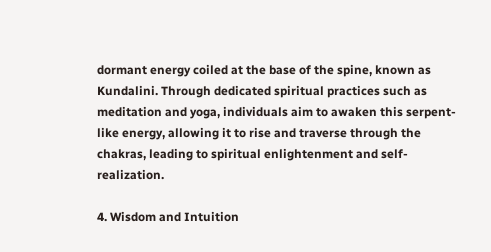dormant energy coiled at the base of the spine, known as Kundalini. Through dedicated spiritual practices such as meditation and yoga, individuals aim to awaken this serpent-like energy, allowing it to rise and traverse through the chakras, leading to spiritual enlightenment and self-realization.

4. Wisdom and Intuition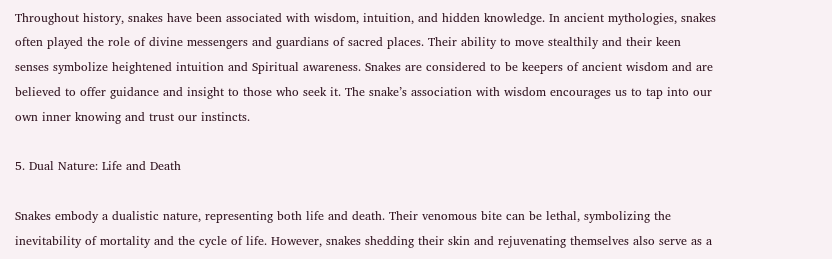Throughout history, snakes have been associated with wisdom, intuition, and hidden knowledge. In ancient mythologies, snakes often played the role of divine messengers and guardians of sacred places. Their ability to move stealthily and their keen senses symbolize heightened intuition and Spiritual awareness. Snakes are considered to be keepers of ancient wisdom and are believed to offer guidance and insight to those who seek it. The snake’s association with wisdom encourages us to tap into our own inner knowing and trust our instincts.

5. Dual Nature: Life and Death

Snakes embody a dualistic nature, representing both life and death. Their venomous bite can be lethal, symbolizing the inevitability of mortality and the cycle of life. However, snakes shedding their skin and rejuvenating themselves also serve as a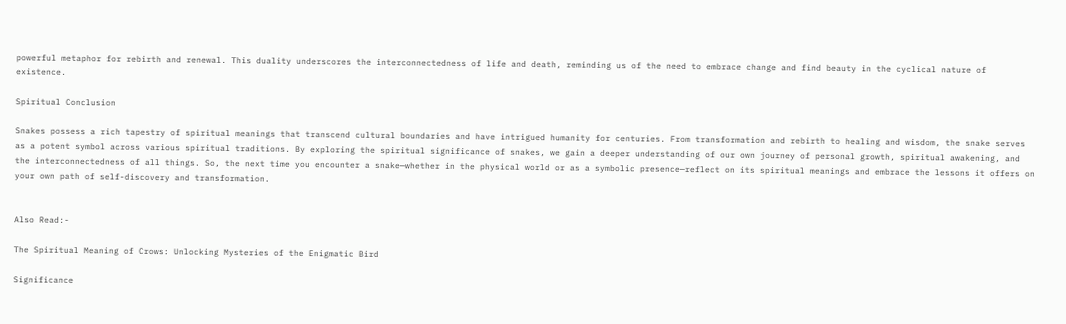powerful metaphor for rebirth and renewal. This duality underscores the interconnectedness of life and death, reminding us of the need to embrace change and find beauty in the cyclical nature of existence.

Spiritual Conclusion

Snakes possess a rich tapestry of spiritual meanings that transcend cultural boundaries and have intrigued humanity for centuries. From transformation and rebirth to healing and wisdom, the snake serves as a potent symbol across various spiritual traditions. By exploring the spiritual significance of snakes, we gain a deeper understanding of our own journey of personal growth, spiritual awakening, and the interconnectedness of all things. So, the next time you encounter a snake—whether in the physical world or as a symbolic presence—reflect on its spiritual meanings and embrace the lessons it offers on your own path of self-discovery and transformation.


Also Read:-

The Spiritual Meaning of Crows: Unlocking Mysteries of the Enigmatic Bird

Significance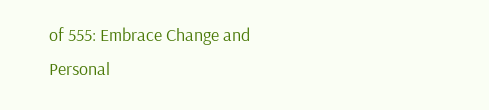of 555: Embrace Change and Personal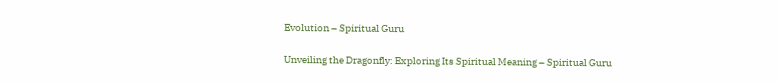Evolution – Spiritual Guru

Unveiling the Dragonfly: Exploring Its Spiritual Meaning – Spiritual Guru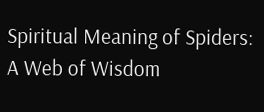Spiritual Meaning of Spiders: A Web of Wisdom